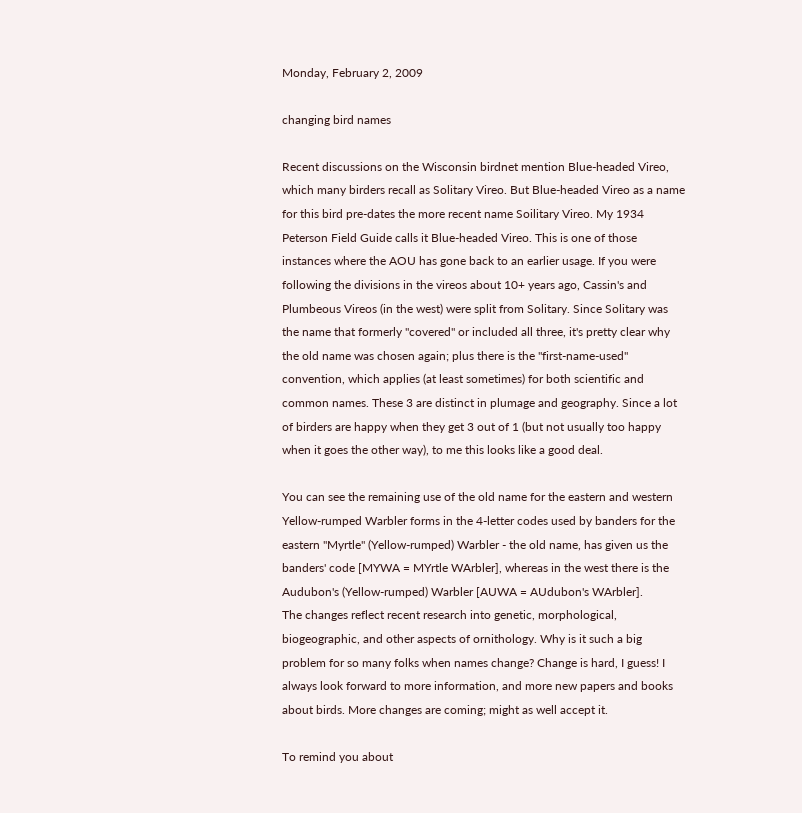Monday, February 2, 2009

changing bird names

Recent discussions on the Wisconsin birdnet mention Blue-headed Vireo, which many birders recall as Solitary Vireo. But Blue-headed Vireo as a name for this bird pre-dates the more recent name Soilitary Vireo. My 1934 Peterson Field Guide calls it Blue-headed Vireo. This is one of those instances where the AOU has gone back to an earlier usage. If you were following the divisions in the vireos about 10+ years ago, Cassin's and Plumbeous Vireos (in the west) were split from Solitary. Since Solitary was the name that formerly "covered" or included all three, it's pretty clear why the old name was chosen again; plus there is the "first-name-used" convention, which applies (at least sometimes) for both scientific and common names. These 3 are distinct in plumage and geography. Since a lot of birders are happy when they get 3 out of 1 (but not usually too happy when it goes the other way), to me this looks like a good deal.

You can see the remaining use of the old name for the eastern and western Yellow-rumped Warbler forms in the 4-letter codes used by banders for the eastern "Myrtle" (Yellow-rumped) Warbler - the old name, has given us the banders' code [MYWA = MYrtle WArbler], whereas in the west there is the Audubon's (Yellow-rumped) Warbler [AUWA = AUdubon's WArbler].
The changes reflect recent research into genetic, morphological, biogeographic, and other aspects of ornithology. Why is it such a big problem for so many folks when names change? Change is hard, I guess! I always look forward to more information, and more new papers and books about birds. More changes are coming; might as well accept it.

To remind you about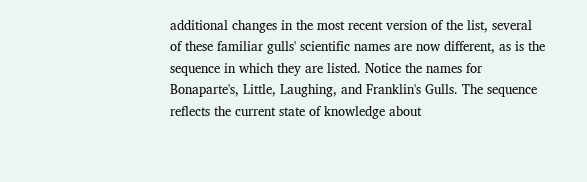additional changes in the most recent version of the list, several of these familiar gulls' scientific names are now different, as is the sequence in which they are listed. Notice the names for Bonaparte's, Little, Laughing, and Franklin's Gulls. The sequence reflects the current state of knowledge about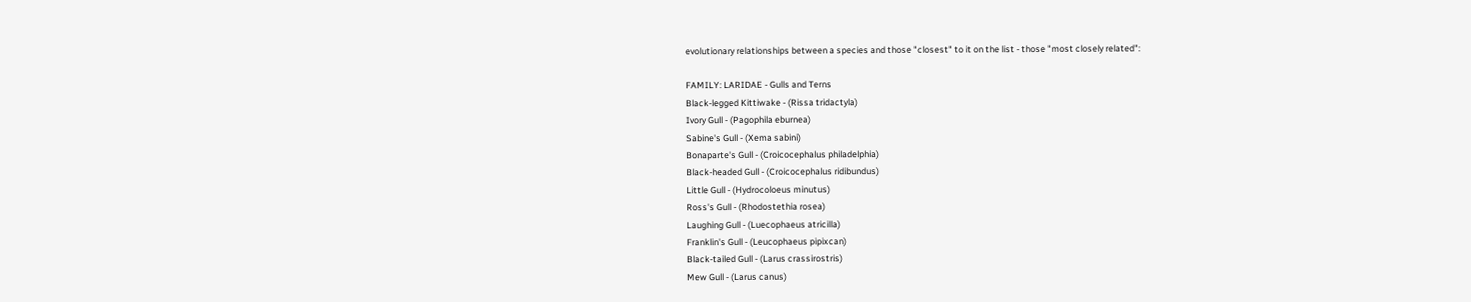evolutionary relationships between a species and those "closest" to it on the list - those "most closely related":

FAMILY: LARIDAE - Gulls and Terns
Black-legged Kittiwake - (Rissa tridactyla)
Ivory Gull - (Pagophila eburnea)
Sabine's Gull - (Xema sabini)
Bonaparte's Gull - (Croicocephalus philadelphia)
Black-headed Gull - (Croicocephalus ridibundus)
Little Gull - (Hydrocoloeus minutus)
Ross's Gull - (Rhodostethia rosea)
Laughing Gull - (Luecophaeus atricilla)
Franklin's Gull - (Leucophaeus pipixcan)
Black-tailed Gull - (Larus crassirostris)
Mew Gull - (Larus canus)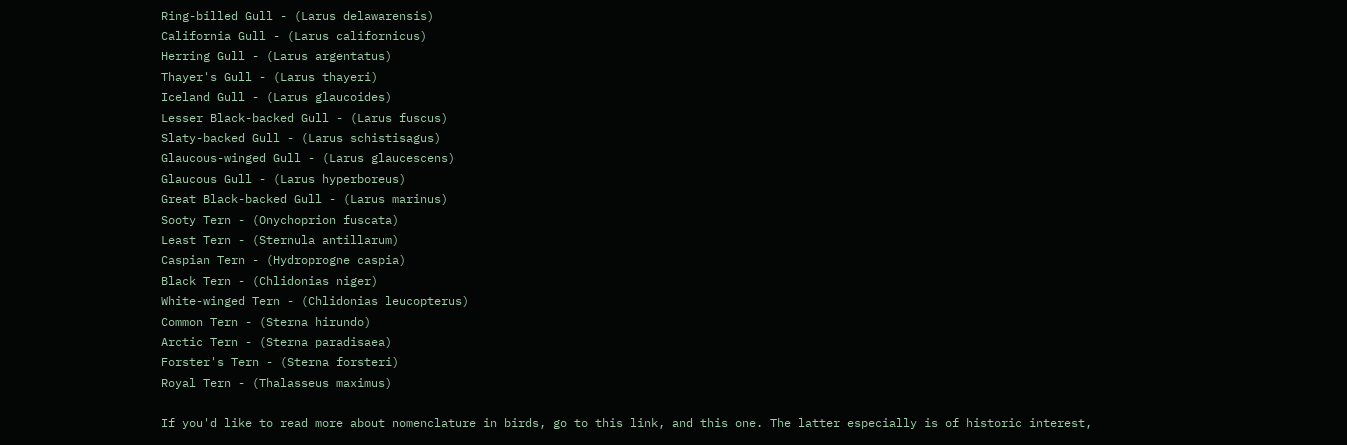Ring-billed Gull - (Larus delawarensis)
California Gull - (Larus californicus)
Herring Gull - (Larus argentatus)
Thayer's Gull - (Larus thayeri)
Iceland Gull - (Larus glaucoides)
Lesser Black-backed Gull - (Larus fuscus)
Slaty-backed Gull - (Larus schistisagus)
Glaucous-winged Gull - (Larus glaucescens)
Glaucous Gull - (Larus hyperboreus)
Great Black-backed Gull - (Larus marinus)
Sooty Tern - (Onychoprion fuscata)
Least Tern - (Sternula antillarum)
Caspian Tern - (Hydroprogne caspia)
Black Tern - (Chlidonias niger)
White-winged Tern - (Chlidonias leucopterus)
Common Tern - (Sterna hirundo)
Arctic Tern - (Sterna paradisaea)
Forster's Tern - (Sterna forsteri)
Royal Tern - (Thalasseus maximus)

If you'd like to read more about nomenclature in birds, go to this link, and this one. The latter especially is of historic interest,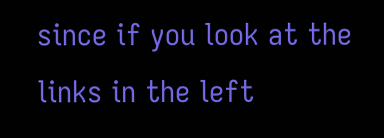since if you look at the links in the left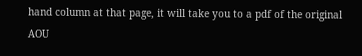hand column at that page, it will take you to a pdf of the original AOU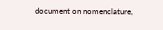document on nomenclature,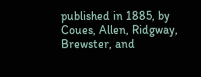published in 1885, by Coues, Allen, Ridgway, Brewster, and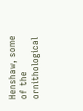Henshaw, some of the ornithological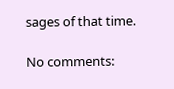sages of that time.

No comments: